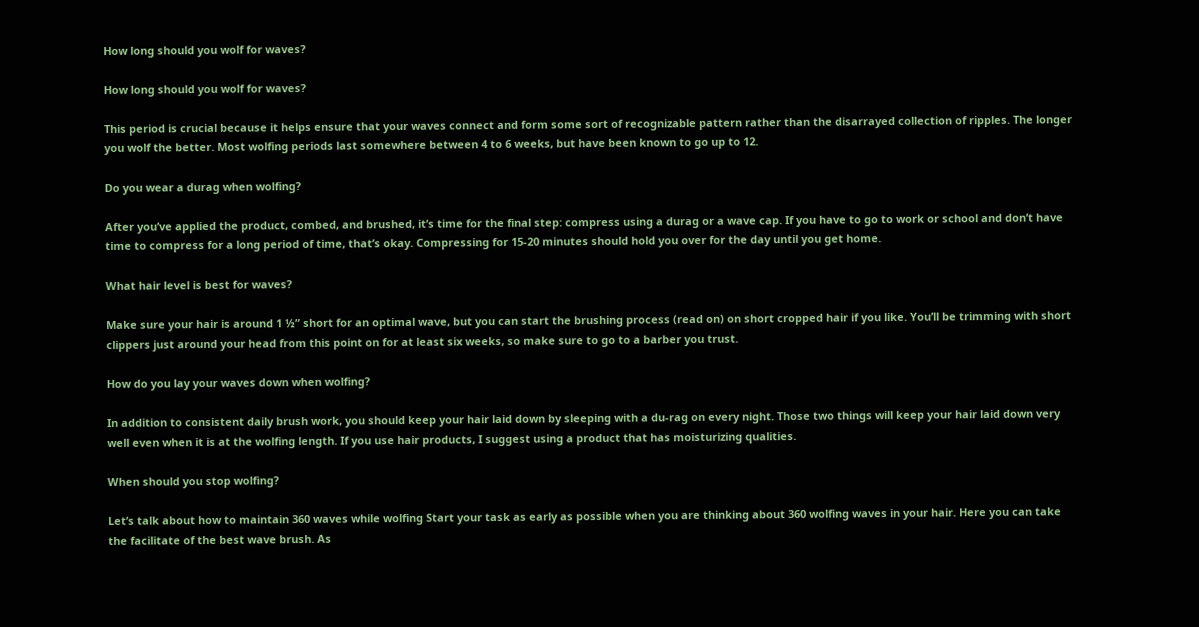How long should you wolf for waves?

How long should you wolf for waves?

This period is crucial because it helps ensure that your waves connect and form some sort of recognizable pattern rather than the disarrayed collection of ripples. The longer you wolf the better. Most wolfing periods last somewhere between 4 to 6 weeks, but have been known to go up to 12.

Do you wear a durag when wolfing?

After you’ve applied the product, combed, and brushed, it’s time for the final step: compress using a durag or a wave cap. If you have to go to work or school and don’t have time to compress for a long period of time, that’s okay. Compressing for 15-20 minutes should hold you over for the day until you get home.

What hair level is best for waves?

Make sure your hair is around 1 ½” short for an optimal wave, but you can start the brushing process (read on) on short cropped hair if you like. You’ll be trimming with short clippers just around your head from this point on for at least six weeks, so make sure to go to a barber you trust.

How do you lay your waves down when wolfing?

In addition to consistent daily brush work, you should keep your hair laid down by sleeping with a du-rag on every night. Those two things will keep your hair laid down very well even when it is at the wolfing length. If you use hair products, I suggest using a product that has moisturizing qualities.

When should you stop wolfing?

Let’s talk about how to maintain 360 waves while wolfing Start your task as early as possible when you are thinking about 360 wolfing waves in your hair. Here you can take the facilitate of the best wave brush. As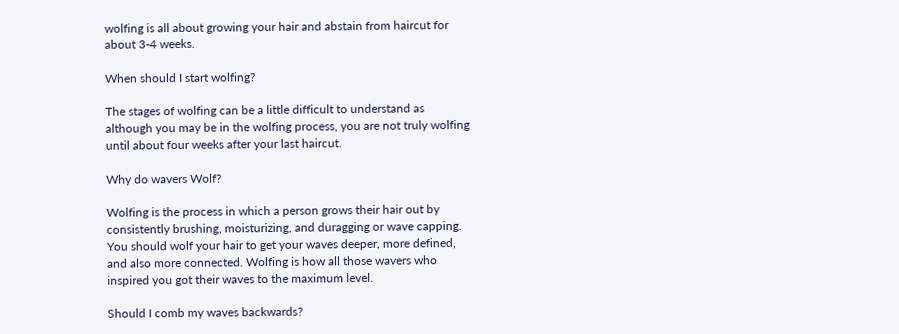wolfing is all about growing your hair and abstain from haircut for about 3-4 weeks.

When should I start wolfing?

The stages of wolfing can be a little difficult to understand as although you may be in the wolfing process, you are not truly wolfing until about four weeks after your last haircut.

Why do wavers Wolf?

Wolfing is the process in which a person grows their hair out by consistently brushing, moisturizing, and duragging or wave capping. You should wolf your hair to get your waves deeper, more defined, and also more connected. Wolfing is how all those wavers who inspired you got their waves to the maximum level.

Should I comb my waves backwards?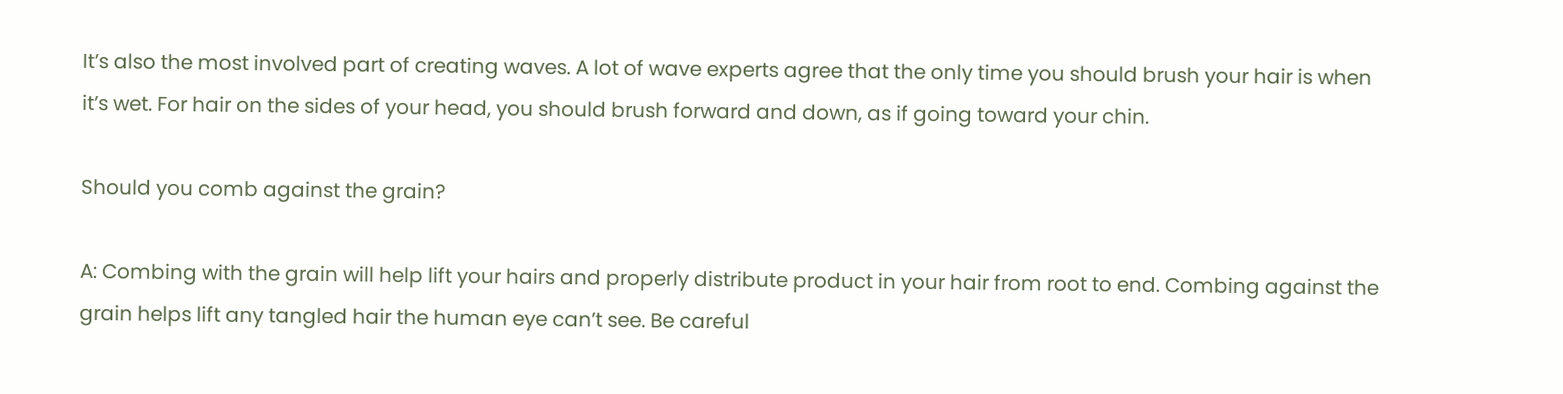It’s also the most involved part of creating waves. A lot of wave experts agree that the only time you should brush your hair is when it’s wet. For hair on the sides of your head, you should brush forward and down, as if going toward your chin.

Should you comb against the grain?

A: Combing with the grain will help lift your hairs and properly distribute product in your hair from root to end. Combing against the grain helps lift any tangled hair the human eye can’t see. Be careful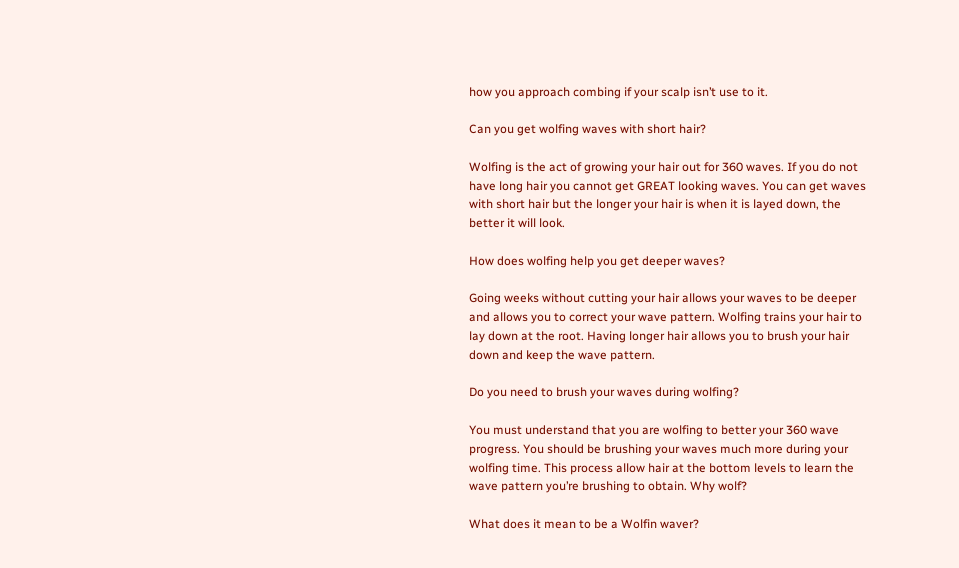how you approach combing if your scalp isn’t use to it.

Can you get wolfing waves with short hair?

Wolfing is the act of growing your hair out for 360 waves. If you do not have long hair you cannot get GREAT looking waves. You can get waves with short hair but the longer your hair is when it is layed down, the better it will look.

How does wolfing help you get deeper waves?

Going weeks without cutting your hair allows your waves to be deeper and allows you to correct your wave pattern. Wolfing trains your hair to lay down at the root. Having longer hair allows you to brush your hair down and keep the wave pattern.

Do you need to brush your waves during wolfing?

You must understand that you are wolfing to better your 360 wave progress. You should be brushing your waves much more during your wolfing time. This process allow hair at the bottom levels to learn the wave pattern you’re brushing to obtain. Why wolf?

What does it mean to be a Wolfin waver?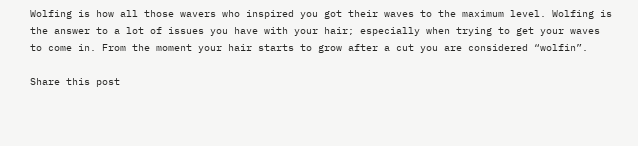Wolfing is how all those wavers who inspired you got their waves to the maximum level. Wolfing is the answer to a lot of issues you have with your hair; especially when trying to get your waves to come in. From the moment your hair starts to grow after a cut you are considered “wolfin”.

Share this post